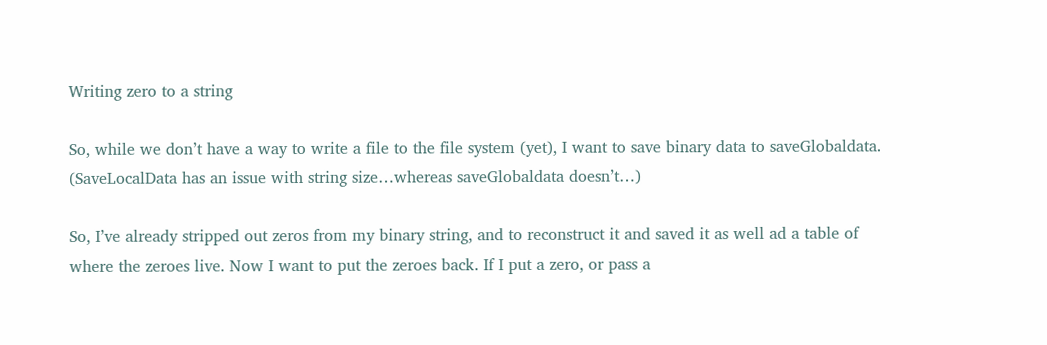Writing zero to a string

So, while we don’t have a way to write a file to the file system (yet), I want to save binary data to saveGlobaldata. (SaveLocalData has an issue with string size…whereas saveGlobaldata doesn’t…)

So, I’ve already stripped out zeros from my binary string, and to reconstruct it and saved it as well ad a table of where the zeroes live. Now I want to put the zeroes back. If I put a zero, or pass a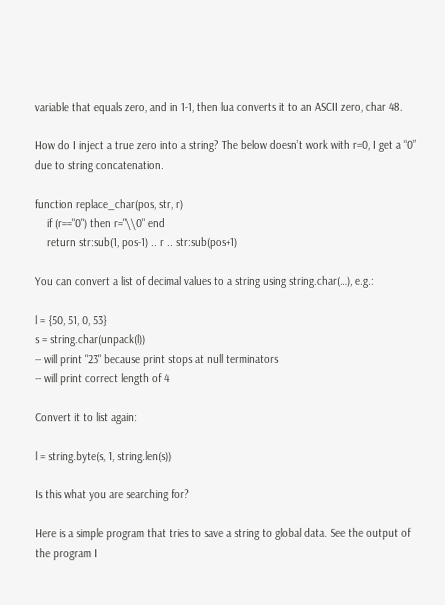variable that equals zero, and in 1-1, then lua converts it to an ASCII zero, char 48.

How do I inject a true zero into a string? The below doesn’t work with r=0, I get a “0” due to string concatenation.

function replace_char(pos, str, r)
    if (r=="0") then r="\\0" end
    return str:sub(1, pos-1) .. r .. str:sub(pos+1)

You can convert a list of decimal values to a string using string.char(…), e.g.:

l = {50, 51, 0, 53}
s = string.char(unpack(l))
-- will print "23" because print stops at null terminators
-- will print correct length of 4

Convert it to list again:

l = string.byte(s, 1, string.len(s))

Is this what you are searching for?

Here is a simple program that tries to save a string to global data. See the output of the program I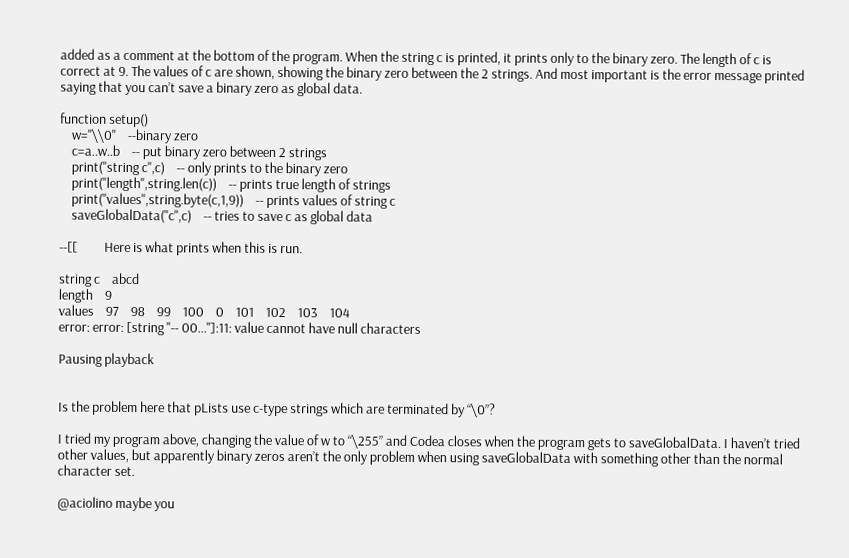added as a comment at the bottom of the program. When the string c is printed, it prints only to the binary zero. The length of c is correct at 9. The values of c are shown, showing the binary zero between the 2 strings. And most important is the error message printed saying that you can’t save a binary zero as global data.

function setup()
    w="\\0"    --binary zero
    c=a..w..b    -- put binary zero between 2 strings
    print("string c",c)    -- only prints to the binary zero
    print("length",string.len(c))    -- prints true length of strings
    print("values",string.byte(c,1,9))    -- prints values of string c
    saveGlobalData("c",c)    -- tries to save c as global data

--[[         Here is what prints when this is run.

string c    abcd
length    9
values    97    98    99    100    0    101    102    103    104
error: error: [string "-- 00..."]:11: value cannot have null characters

Pausing playback


Is the problem here that pLists use c-type strings which are terminated by “\0”?

I tried my program above, changing the value of w to “\255” and Codea closes when the program gets to saveGlobalData. I haven’t tried other values, but apparently binary zeros aren’t the only problem when using saveGlobalData with something other than the normal character set.

@aciolino maybe you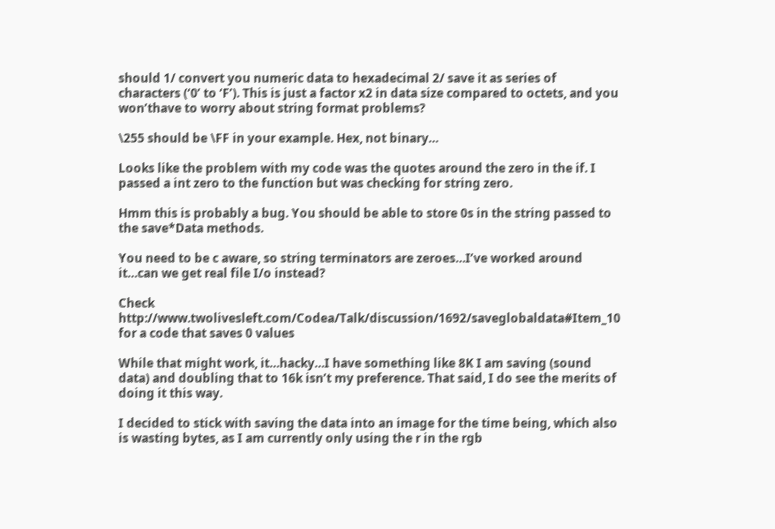should 1/ convert you numeric data to hexadecimal 2/ save it as series of characters (‘0’ to ‘F’). This is just a factor x2 in data size compared to octets, and you won’thave to worry about string format problems?

\255 should be \FF in your example. Hex, not binary…

Looks like the problem with my code was the quotes around the zero in the if. I passed a int zero to the function but was checking for string zero.

Hmm this is probably a bug. You should be able to store 0s in the string passed to the save*Data methods.

You need to be c aware, so string terminators are zeroes…I’ve worked around it…can we get real file I/o instead?

Check http://www.twolivesleft.com/Codea/Talk/discussion/1692/saveglobaldata#Item_10 for a code that saves 0 values

While that might work, it…hacky…I have something like 8K I am saving (sound data) and doubling that to 16k isn’t my preference. That said, I do see the merits of doing it this way.

I decided to stick with saving the data into an image for the time being, which also is wasting bytes, as I am currently only using the r in the rgb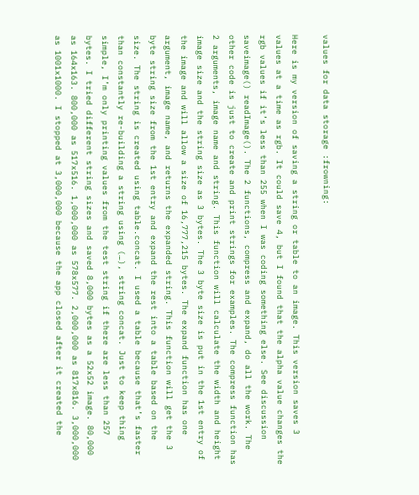values for data storage :frowning:

Here is my version of saving a string or table to an image. This version saves 3 values at a time as rgb. It could save 4, but I found that the alpha value changes the rgb values if it’s less than 255 when I was coding something else. See discussion saveimage() readImage(). The 2 functions, compress and expand, do all the work. The other code is just to create and print strings for examples. The compress function has 2 arguments, image name and string. This function will calculate the width and height image size and the string size as 3 bytes. The 3 byte size is put in the 1st entry of the image and will allow a size of 16,777,215 bytes. The expand function has one argument, image name, and returns the expanded string. This function will get the 3 byte string size from the 1st entry and expand the rest into a table based on the size. The string is created using table.concat. I used a table because that’s faster than constantly re-building a string using (…), string concat. Just to keep thing simple, I’m only printing values from the test string if there are less than 257 bytes. I tried different string sizes and saved 8,000 bytes as a 52x52 image. 80,000 as 164x163. 800,000 as 517x516. 1,000,000 as 578x577. 2,000,000 as 817x816. 3,000,000 as 1001x1000. I stopped at 3,000,000 because the app closed after it created the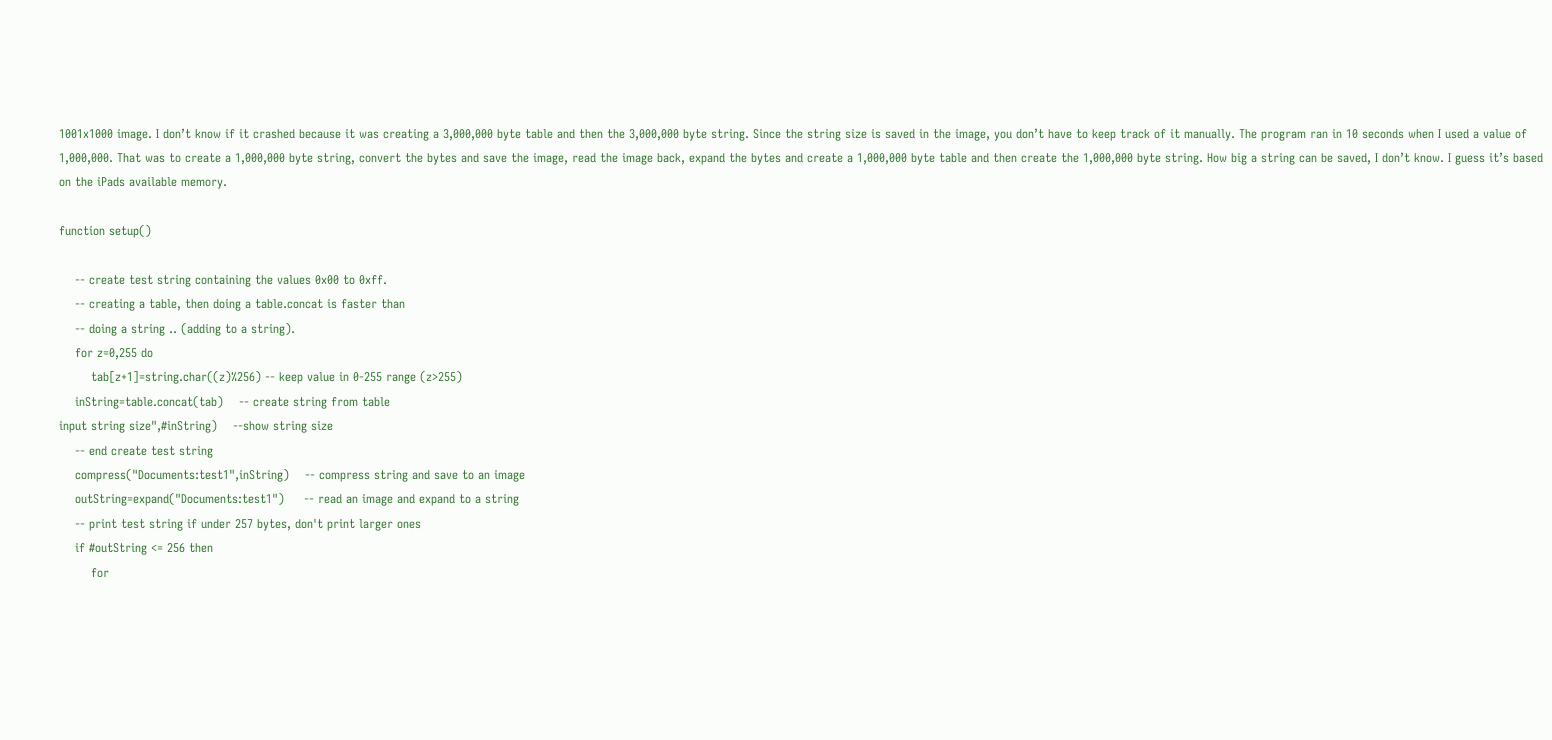1001x1000 image. I don’t know if it crashed because it was creating a 3,000,000 byte table and then the 3,000,000 byte string. Since the string size is saved in the image, you don’t have to keep track of it manually. The program ran in 10 seconds when I used a value of 1,000,000. That was to create a 1,000,000 byte string, convert the bytes and save the image, read the image back, expand the bytes and create a 1,000,000 byte table and then create the 1,000,000 byte string. How big a string can be saved, I don’t know. I guess it’s based on the iPads available memory.

function setup()

    -- create test string containing the values 0x00 to 0xff.
    -- creating a table, then doing a table.concat is faster than
    -- doing a string .. (adding to a string).
    for z=0,255 do
        tab[z+1]=string.char((z)%256) -- keep value in 0-255 range (z>255)
    inString=table.concat(tab)    -- create string from table
input string size",#inString)    --show string size
    -- end create test string
    compress("Documents:test1",inString)    -- compress string and save to an image
    outString=expand("Documents:test1")     -- read an image and expand to a string
    -- print test string if under 257 bytes, don't print larger ones
    if #outString <= 256 then
        for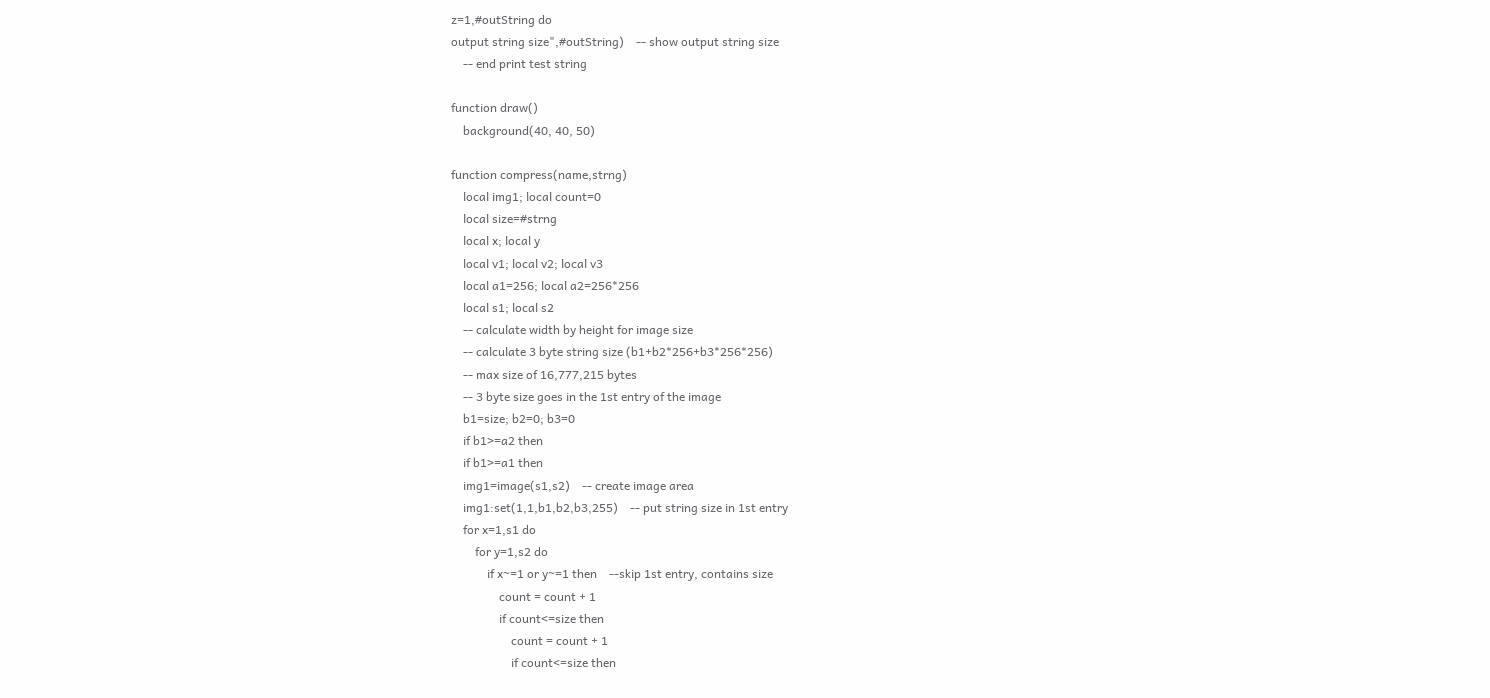z=1,#outString do
output string size",#outString)    -- show output string size
    -- end print test string

function draw()
    background(40, 40, 50)

function compress(name,strng)
    local img1; local count=0
    local size=#strng
    local x; local y
    local v1; local v2; local v3
    local a1=256; local a2=256*256
    local s1; local s2
    -- calculate width by height for image size
    -- calculate 3 byte string size (b1+b2*256+b3*256*256)
    -- max size of 16,777,215 bytes
    -- 3 byte size goes in the 1st entry of the image
    b1=size; b2=0; b3=0
    if b1>=a2 then
    if b1>=a1 then
    img1=image(s1,s2)    -- create image area
    img1:set(1,1,b1,b2,b3,255)    -- put string size in 1st entry
    for x=1,s1 do
        for y=1,s2 do
            if x~=1 or y~=1 then    --skip 1st entry, contains size
                count = count + 1
                if count<=size then
                    count = count + 1
                    if count<=size then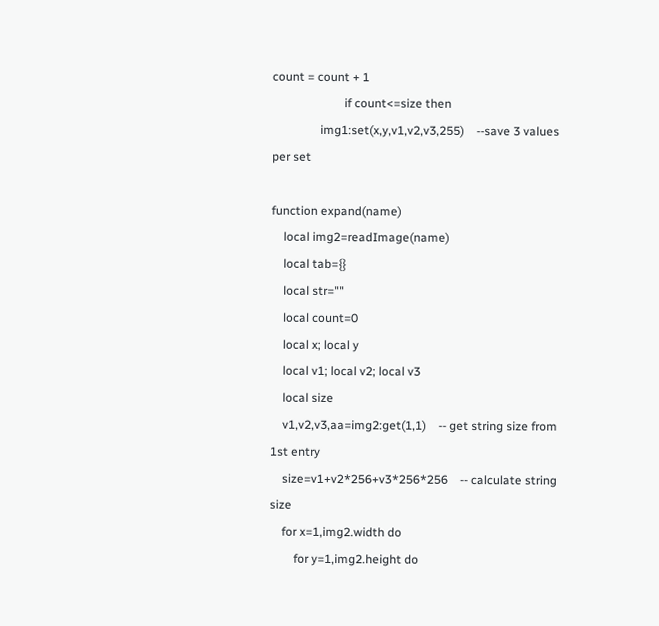count = count + 1
                        if count<=size then
                img1:set(x,y,v1,v2,v3,255)    --save 3 values per set

function expand(name)
    local img2=readImage(name)
    local tab={}
    local str=""
    local count=0
    local x; local y
    local v1; local v2; local v3
    local size
    v1,v2,v3,aa=img2:get(1,1)    -- get string size from 1st entry
    size=v1+v2*256+v3*256*256    -- calculate string size
    for x=1,img2.width do
        for y=1,img2.height do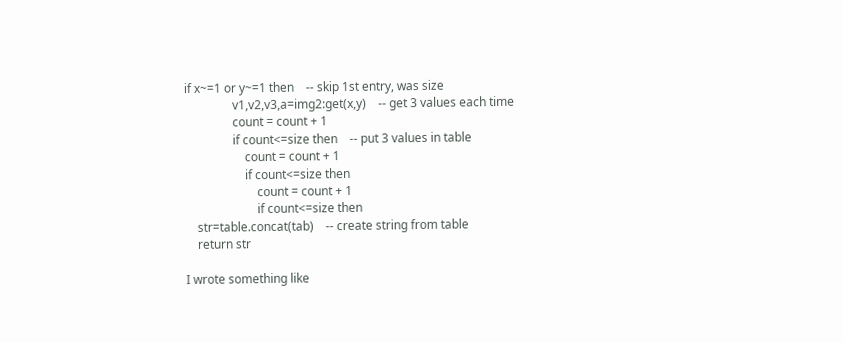if x~=1 or y~=1 then    -- skip 1st entry, was size
                v1,v2,v3,a=img2:get(x,y)    -- get 3 values each time
                count = count + 1
                if count<=size then    -- put 3 values in table
                    count = count + 1
                    if count<=size then
                        count = count + 1
                        if count<=size then
    str=table.concat(tab)    -- create string from table
    return str

I wrote something like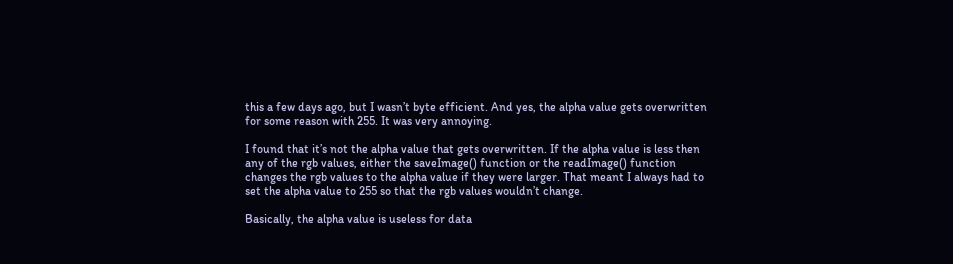this a few days ago, but I wasn’t byte efficient. And yes, the alpha value gets overwritten for some reason with 255. It was very annoying.

I found that it’s not the alpha value that gets overwritten. If the alpha value is less then any of the rgb values, either the saveImage() function or the readImage() function changes the rgb values to the alpha value if they were larger. That meant I always had to set the alpha value to 255 so that the rgb values wouldn’t change.

Basically, the alpha value is useless for data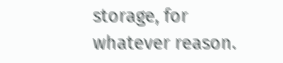storage, for whatever reason.